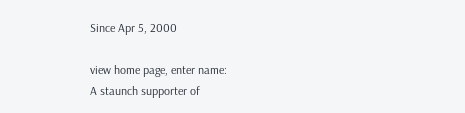Since Apr 5, 2000

view home page, enter name:
A staunch supporter of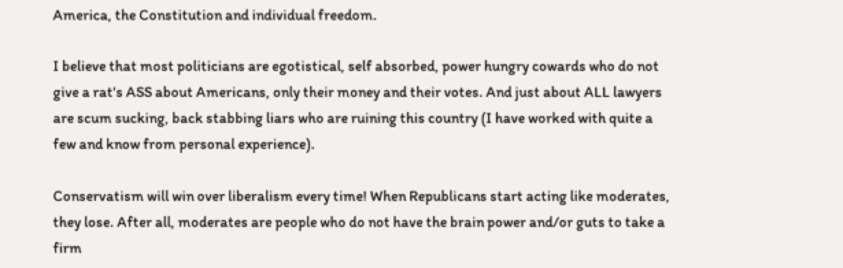America, the Constitution and individual freedom.

I believe that most politicians are egotistical, self absorbed, power hungry cowards who do not give a rat's ASS about Americans, only their money and their votes. And just about ALL lawyers are scum sucking, back stabbing liars who are ruining this country (I have worked with quite a few and know from personal experience).

Conservatism will win over liberalism every time! When Republicans start acting like moderates, they lose. After all, moderates are people who do not have the brain power and/or guts to take a firm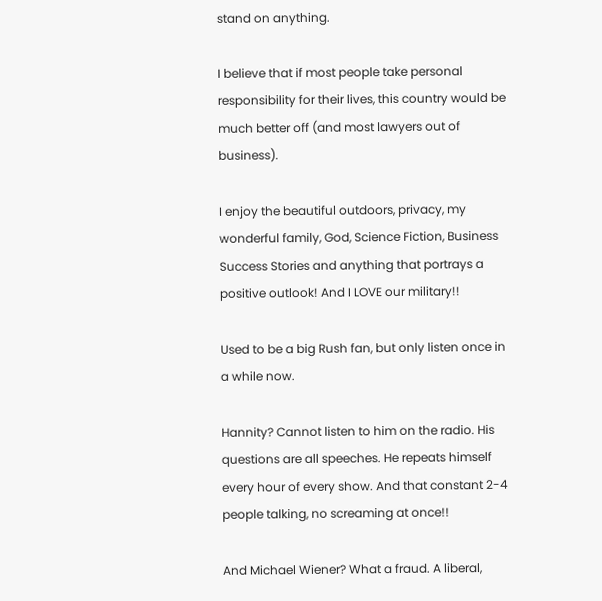stand on anything.

I believe that if most people take personal responsibility for their lives, this country would be much better off (and most lawyers out of business).

I enjoy the beautiful outdoors, privacy, my wonderful family, God, Science Fiction, Business Success Stories and anything that portrays a positive outlook! And I LOVE our military!!

Used to be a big Rush fan, but only listen once in a while now.

Hannity? Cannot listen to him on the radio. His questions are all speeches. He repeats himself every hour of every show. And that constant 2-4 people talking, no screaming at once!!

And Michael Wiener? What a fraud. A liberal,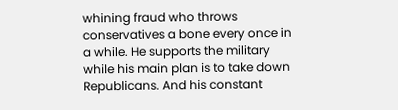whining fraud who throws conservatives a bone every once in a while. He supports the military while his main plan is to take down Republicans. And his constant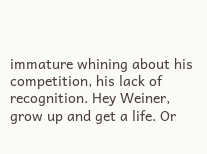immature whining about his competition, his lack of recognition. Hey Weiner, grow up and get a life. Or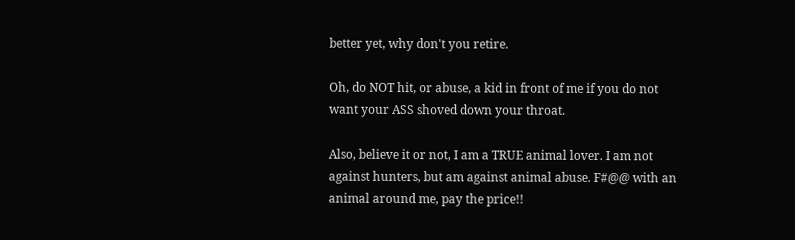better yet, why don't you retire.

Oh, do NOT hit, or abuse, a kid in front of me if you do not want your ASS shoved down your throat.

Also, believe it or not, I am a TRUE animal lover. I am not against hunters, but am against animal abuse. F#@@ with an animal around me, pay the price!!